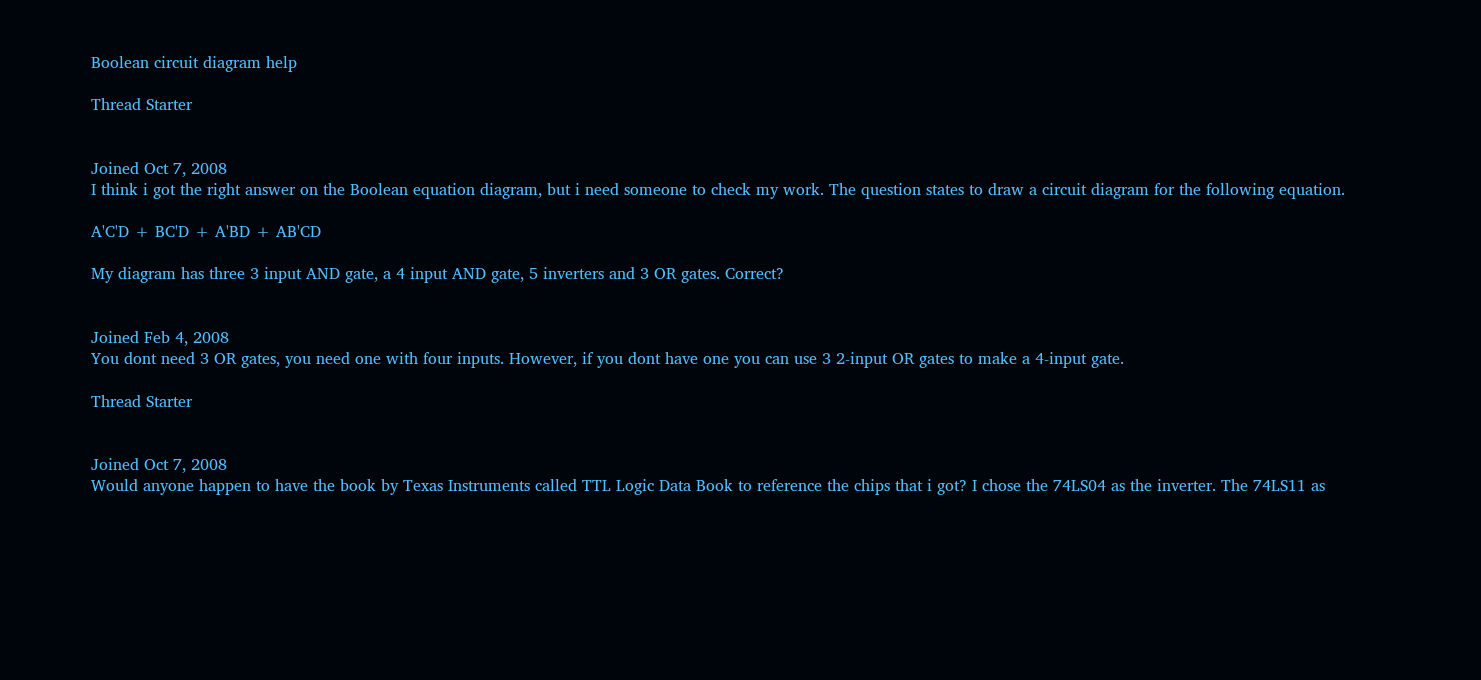Boolean circuit diagram help

Thread Starter


Joined Oct 7, 2008
I think i got the right answer on the Boolean equation diagram, but i need someone to check my work. The question states to draw a circuit diagram for the following equation.

A'C'D + BC'D + A'BD + AB'CD

My diagram has three 3 input AND gate, a 4 input AND gate, 5 inverters and 3 OR gates. Correct?


Joined Feb 4, 2008
You dont need 3 OR gates, you need one with four inputs. However, if you dont have one you can use 3 2-input OR gates to make a 4-input gate.

Thread Starter


Joined Oct 7, 2008
Would anyone happen to have the book by Texas Instruments called TTL Logic Data Book to reference the chips that i got? I chose the 74LS04 as the inverter. The 74LS11 as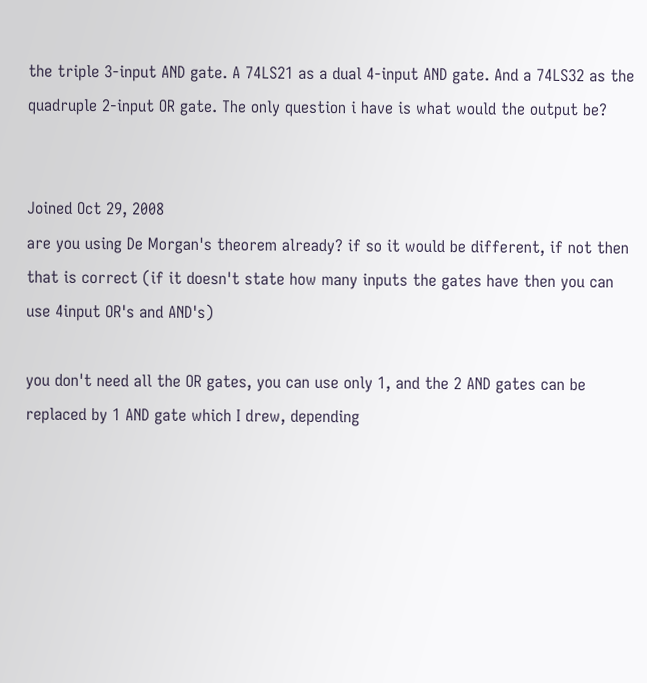the triple 3-input AND gate. A 74LS21 as a dual 4-input AND gate. And a 74LS32 as the quadruple 2-input OR gate. The only question i have is what would the output be?


Joined Oct 29, 2008
are you using De Morgan's theorem already? if so it would be different, if not then that is correct (if it doesn't state how many inputs the gates have then you can use 4input OR's and AND's)

you don't need all the OR gates, you can use only 1, and the 2 AND gates can be replaced by 1 AND gate which I drew, depending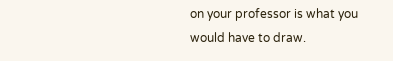on your professor is what you would have to draw.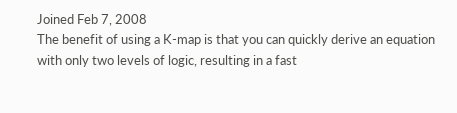Joined Feb 7, 2008
The benefit of using a K-map is that you can quickly derive an equation with only two levels of logic, resulting in a fast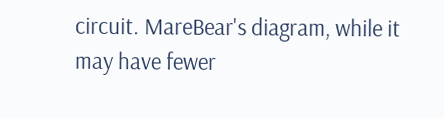circuit. MareBear's diagram, while it may have fewer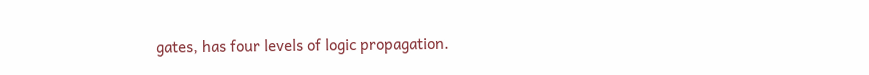gates, has four levels of logic propagation.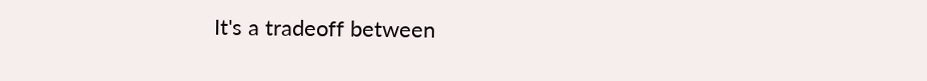It's a tradeoff between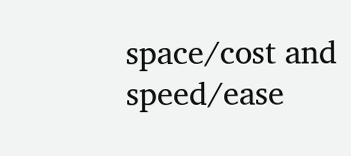space/cost and speed/ease